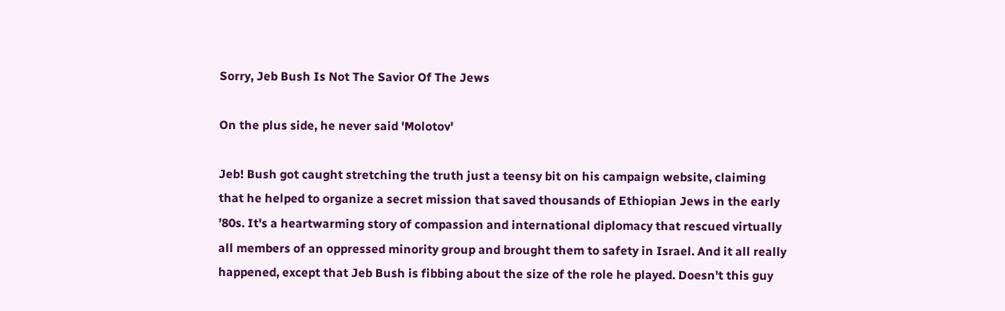Sorry, Jeb Bush Is Not The Savior Of The Jews

On the plus side, he never said 'Molotov'

Jeb! Bush got caught stretching the truth just a teensy bit on his campaign website, claiming that he helped to organize a secret mission that saved thousands of Ethiopian Jews in the early ’80s. It's a heartwarming story of compassion and international diplomacy that rescued virtually all members of an oppressed minority group and brought them to safety in Israel. And it all really happened, except that Jeb Bush is fibbing about the size of the role he played. Doesn't this guy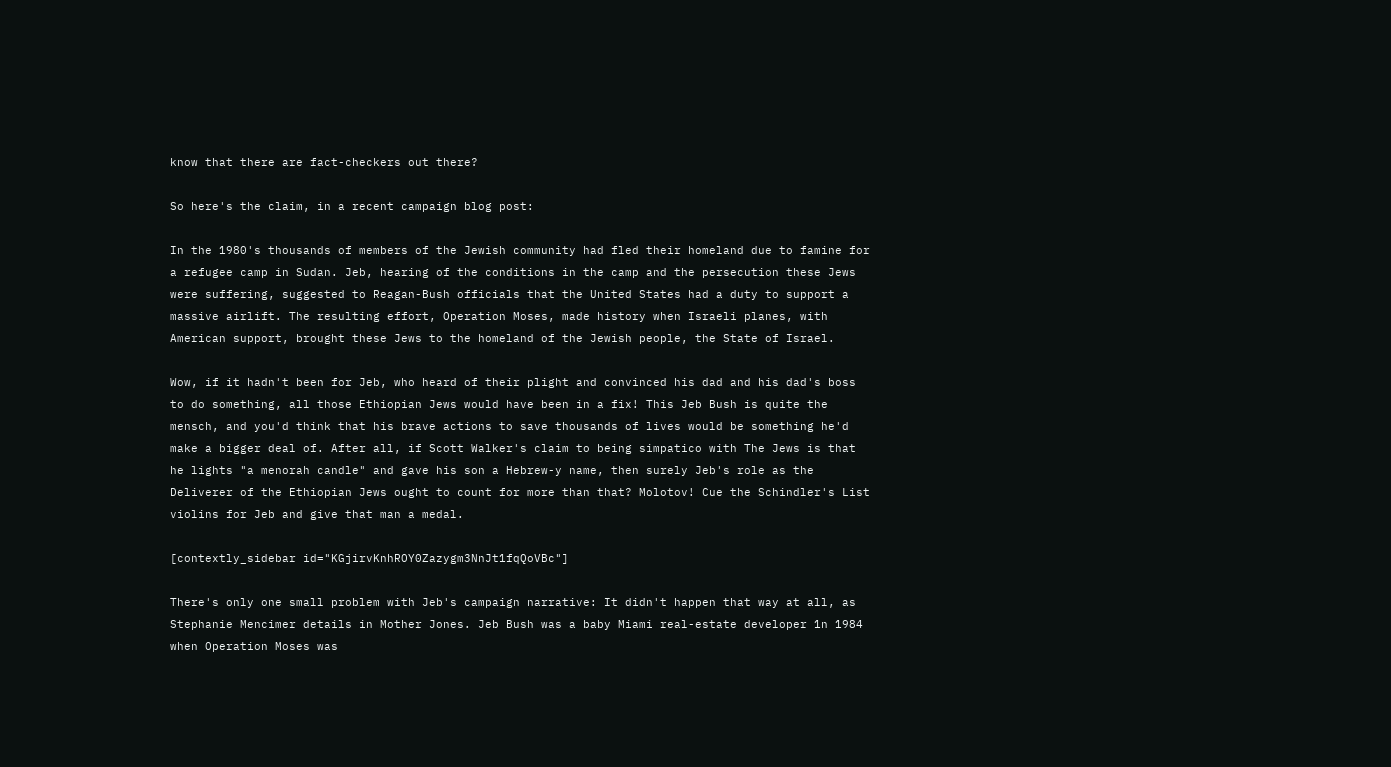know that there are fact-checkers out there?

So here's the claim, in a recent campaign blog post:

In the 1980's thousands of members of the Jewish community had fled their homeland due to famine for a refugee camp in Sudan. Jeb, hearing of the conditions in the camp and the persecution these Jews were suffering, suggested to Reagan-Bush officials that the United States had a duty to support a massive airlift. The resulting effort, Operation Moses, made history when Israeli planes, with American support, brought these Jews to the homeland of the Jewish people, the State of Israel.

Wow, if it hadn't been for Jeb, who heard of their plight and convinced his dad and his dad's boss to do something, all those Ethiopian Jews would have been in a fix! This Jeb Bush is quite the mensch, and you'd think that his brave actions to save thousands of lives would be something he'd make a bigger deal of. After all, if Scott Walker's claim to being simpatico with The Jews is that he lights "a menorah candle" and gave his son a Hebrew-y name, then surely Jeb's role as the Deliverer of the Ethiopian Jews ought to count for more than that? Molotov! Cue the Schindler's List violins for Jeb and give that man a medal.

[contextly_sidebar id="KGjirvKnhROY0Zazygm3NnJt1fqQoVBc"]

There's only one small problem with Jeb's campaign narrative: It didn't happen that way at all, as Stephanie Mencimer details in Mother Jones. Jeb Bush was a baby Miami real-estate developer 1n 1984 when Operation Moses was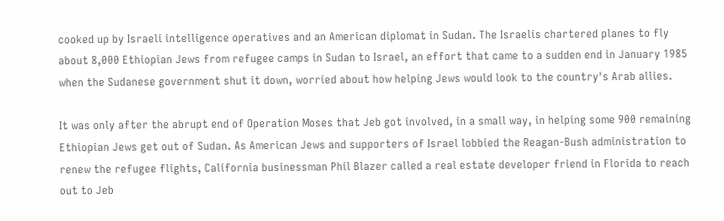cooked up by Israeli intelligence operatives and an American diplomat in Sudan. The Israelis chartered planes to fly about 8,000 Ethiopian Jews from refugee camps in Sudan to Israel, an effort that came to a sudden end in January 1985 when the Sudanese government shut it down, worried about how helping Jews would look to the country's Arab allies.

It was only after the abrupt end of Operation Moses that Jeb got involved, in a small way, in helping some 900 remaining Ethiopian Jews get out of Sudan. As American Jews and supporters of Israel lobbied the Reagan-Bush administration to renew the refugee flights, California businessman Phil Blazer called a real estate developer friend in Florida to reach out to Jeb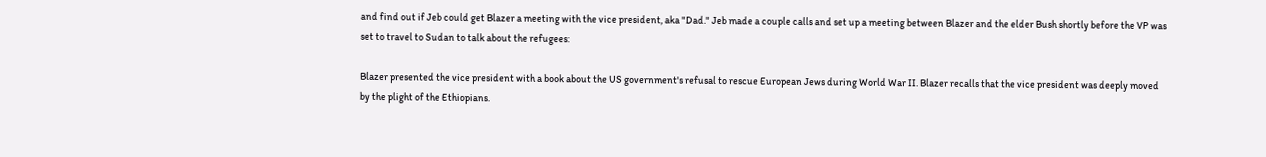and find out if Jeb could get Blazer a meeting with the vice president, aka "Dad." Jeb made a couple calls and set up a meeting between Blazer and the elder Bush shortly before the VP was set to travel to Sudan to talk about the refugees:

Blazer presented the vice president with a book about the US government's refusal to rescue European Jews during World War II. Blazer recalls that the vice president was deeply moved by the plight of the Ethiopians.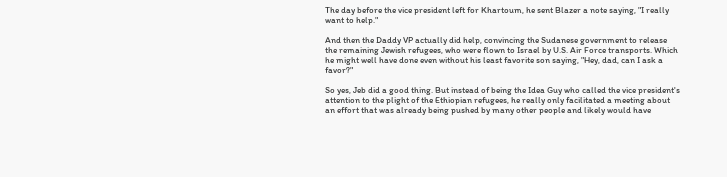The day before the vice president left for Khartoum, he sent Blazer a note saying, "I really want to help."

And then the Daddy VP actually did help, convincing the Sudanese government to release the remaining Jewish refugees, who were flown to Israel by U.S. Air Force transports. Which he might well have done even without his least favorite son saying, "Hey, dad, can I ask a favor?"

So yes, Jeb did a good thing. But instead of being the Idea Guy who called the vice president's attention to the plight of the Ethiopian refugees, he really only facilitated a meeting about an effort that was already being pushed by many other people and likely would have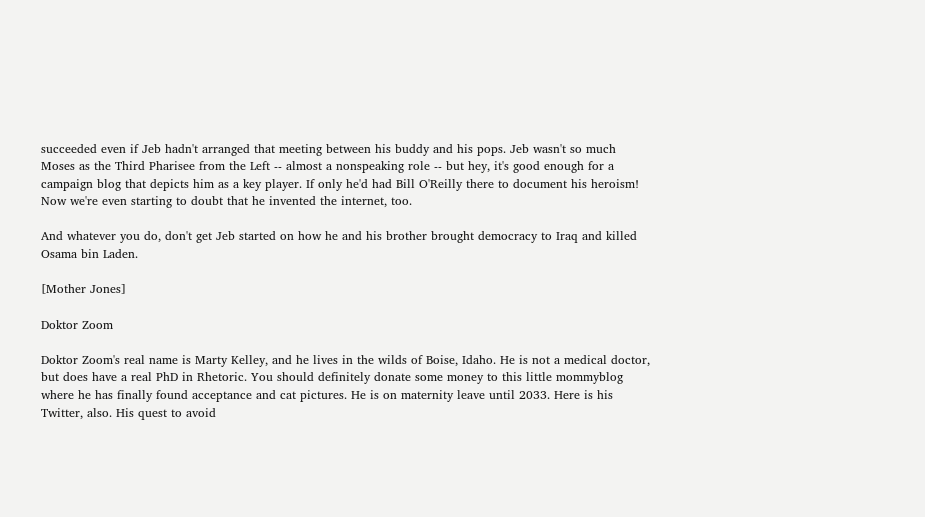succeeded even if Jeb hadn't arranged that meeting between his buddy and his pops. Jeb wasn't so much Moses as the Third Pharisee from the Left -- almost a nonspeaking role -- but hey, it's good enough for a campaign blog that depicts him as a key player. If only he'd had Bill O'Reilly there to document his heroism! Now we're even starting to doubt that he invented the internet, too.

And whatever you do, don't get Jeb started on how he and his brother brought democracy to Iraq and killed Osama bin Laden.

[Mother Jones]

Doktor Zoom

Doktor Zoom's real name is Marty Kelley, and he lives in the wilds of Boise, Idaho. He is not a medical doctor, but does have a real PhD in Rhetoric. You should definitely donate some money to this little mommyblog where he has finally found acceptance and cat pictures. He is on maternity leave until 2033. Here is his Twitter, also. His quest to avoid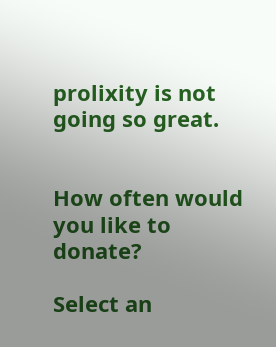prolixity is not going so great.


How often would you like to donate?

Select an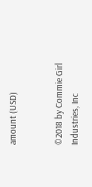amount (USD)


©2018 by Commie Girl Industries, Inc